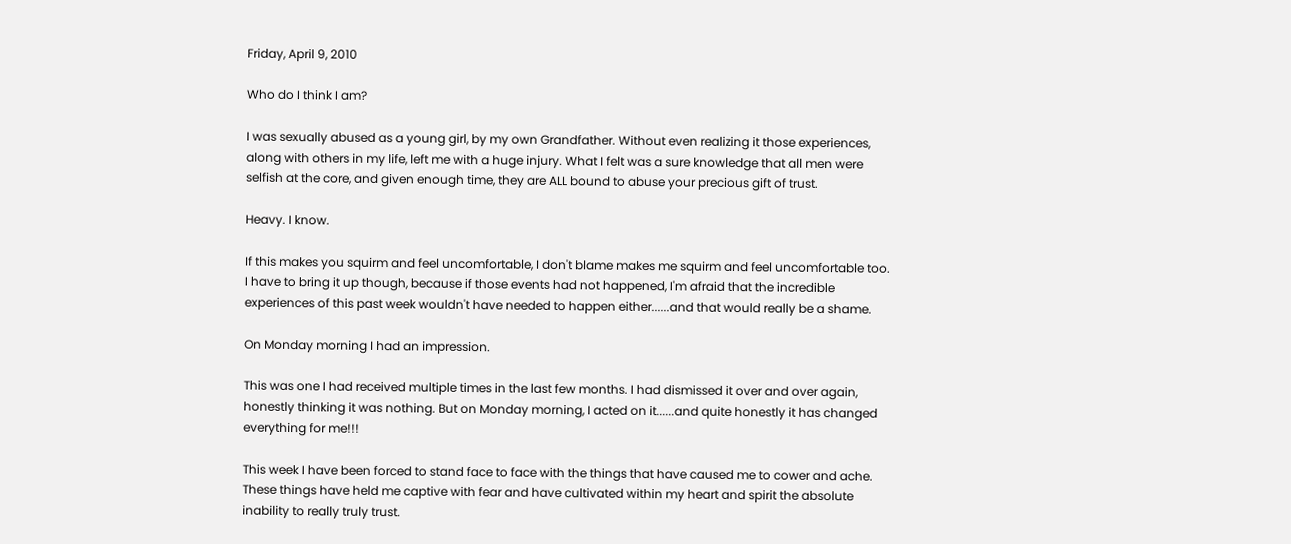Friday, April 9, 2010

Who do I think I am?

I was sexually abused as a young girl, by my own Grandfather. Without even realizing it those experiences, along with others in my life, left me with a huge injury. What I felt was a sure knowledge that all men were selfish at the core, and given enough time, they are ALL bound to abuse your precious gift of trust.

Heavy. I know.

If this makes you squirm and feel uncomfortable, I don't blame makes me squirm and feel uncomfortable too. I have to bring it up though, because if those events had not happened, I'm afraid that the incredible experiences of this past week wouldn't have needed to happen either......and that would really be a shame.

On Monday morning I had an impression.

This was one I had received multiple times in the last few months. I had dismissed it over and over again, honestly thinking it was nothing. But on Monday morning, I acted on it......and quite honestly it has changed everything for me!!!

This week I have been forced to stand face to face with the things that have caused me to cower and ache. These things have held me captive with fear and have cultivated within my heart and spirit the absolute inability to really truly trust.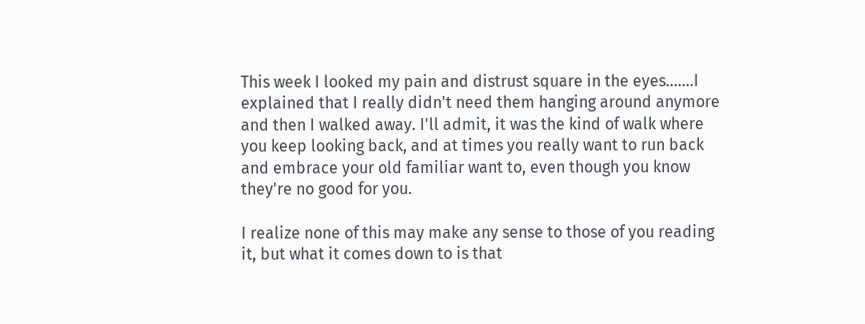This week I looked my pain and distrust square in the eyes.......I explained that I really didn't need them hanging around anymore and then I walked away. I'll admit, it was the kind of walk where you keep looking back, and at times you really want to run back and embrace your old familiar want to, even though you know they're no good for you.

I realize none of this may make any sense to those of you reading it, but what it comes down to is that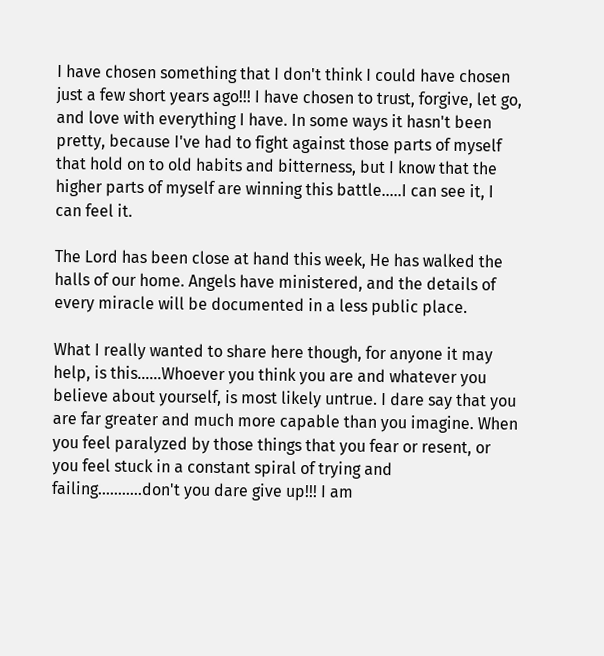I have chosen something that I don't think I could have chosen just a few short years ago!!! I have chosen to trust, forgive, let go, and love with everything I have. In some ways it hasn't been pretty, because I've had to fight against those parts of myself that hold on to old habits and bitterness, but I know that the higher parts of myself are winning this battle.....I can see it, I can feel it.

The Lord has been close at hand this week, He has walked the halls of our home. Angels have ministered, and the details of every miracle will be documented in a less public place.

What I really wanted to share here though, for anyone it may help, is this......Whoever you think you are and whatever you believe about yourself, is most likely untrue. I dare say that you are far greater and much more capable than you imagine. When you feel paralyzed by those things that you fear or resent, or you feel stuck in a constant spiral of trying and failing...........don't you dare give up!!! I am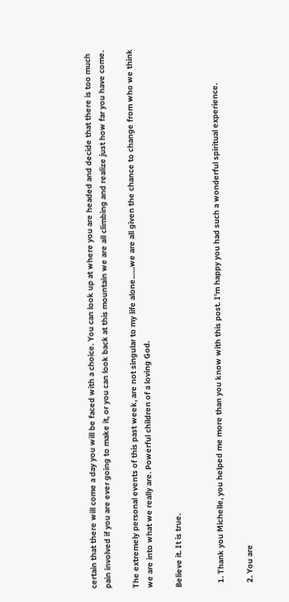certain that there will come a day you will be faced with a choice. You can look up at where you are headed and decide that there is too much pain involved if you are ever going to make it, or you can look back at this mountain we are all climbing and realize just how far you have come.

The extremely personal events of this past week, are not singular to my life alone......we are all given the chance to change from who we think we are into what we really are. Powerful children of a loving God.

Believe it. It is true.


  1. Thank you Michelle, you helped me more than you know with this post. I'm happy you had such a wonderful spiritual experience.

  2. You are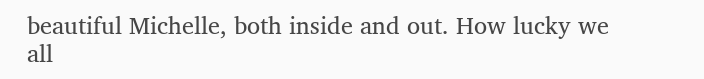beautiful Michelle, both inside and out. How lucky we all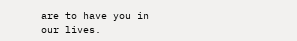are to have you in our lives.